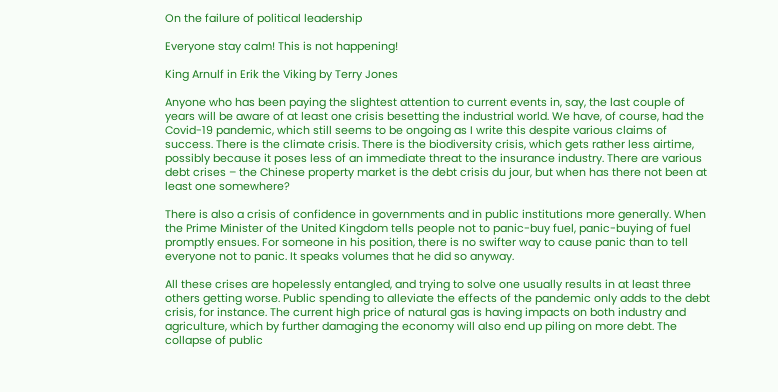On the failure of political leadership

Everyone stay calm! This is not happening!

King Arnulf in Erik the Viking by Terry Jones

Anyone who has been paying the slightest attention to current events in, say, the last couple of years will be aware of at least one crisis besetting the industrial world. We have, of course, had the Covid-19 pandemic, which still seems to be ongoing as I write this despite various claims of success. There is the climate crisis. There is the biodiversity crisis, which gets rather less airtime, possibly because it poses less of an immediate threat to the insurance industry. There are various debt crises – the Chinese property market is the debt crisis du jour, but when has there not been at least one somewhere?

There is also a crisis of confidence in governments and in public institutions more generally. When the Prime Minister of the United Kingdom tells people not to panic-buy fuel, panic-buying of fuel promptly ensues. For someone in his position, there is no swifter way to cause panic than to tell everyone not to panic. It speaks volumes that he did so anyway.

All these crises are hopelessly entangled, and trying to solve one usually results in at least three others getting worse. Public spending to alleviate the effects of the pandemic only adds to the debt crisis, for instance. The current high price of natural gas is having impacts on both industry and agriculture, which by further damaging the economy will also end up piling on more debt. The collapse of public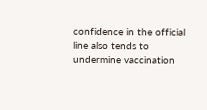confidence in the official line also tends to undermine vaccination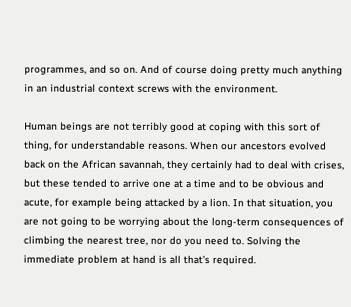programmes, and so on. And of course doing pretty much anything in an industrial context screws with the environment.

Human beings are not terribly good at coping with this sort of thing, for understandable reasons. When our ancestors evolved back on the African savannah, they certainly had to deal with crises, but these tended to arrive one at a time and to be obvious and acute, for example being attacked by a lion. In that situation, you are not going to be worrying about the long-term consequences of climbing the nearest tree, nor do you need to. Solving the immediate problem at hand is all that’s required.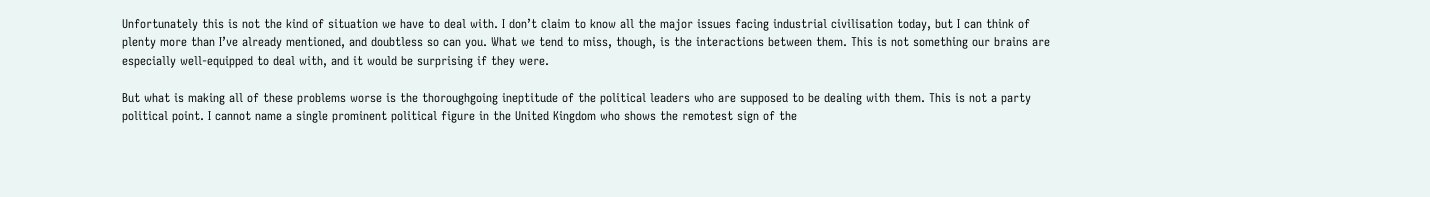Unfortunately this is not the kind of situation we have to deal with. I don’t claim to know all the major issues facing industrial civilisation today, but I can think of plenty more than I’ve already mentioned, and doubtless so can you. What we tend to miss, though, is the interactions between them. This is not something our brains are especially well-equipped to deal with, and it would be surprising if they were.

But what is making all of these problems worse is the thoroughgoing ineptitude of the political leaders who are supposed to be dealing with them. This is not a party political point. I cannot name a single prominent political figure in the United Kingdom who shows the remotest sign of the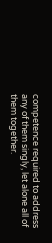competence required to address any of them singly, let alone all of them together.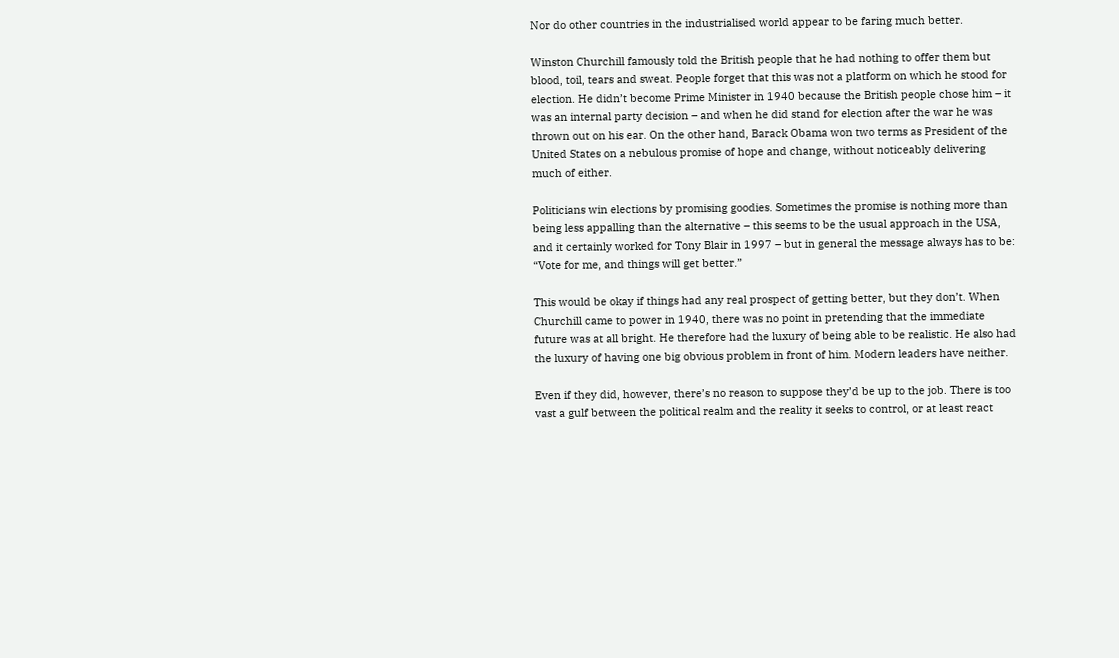Nor do other countries in the industrialised world appear to be faring much better.

Winston Churchill famously told the British people that he had nothing to offer them but blood, toil, tears and sweat. People forget that this was not a platform on which he stood for election. He didn’t become Prime Minister in 1940 because the British people chose him – it was an internal party decision – and when he did stand for election after the war he was thrown out on his ear. On the other hand, Barack Obama won two terms as President of the United States on a nebulous promise of hope and change, without noticeably delivering much of either.

Politicians win elections by promising goodies. Sometimes the promise is nothing more than being less appalling than the alternative – this seems to be the usual approach in the USA, and it certainly worked for Tony Blair in 1997 – but in general the message always has to be: “Vote for me, and things will get better.”

This would be okay if things had any real prospect of getting better, but they don’t. When Churchill came to power in 1940, there was no point in pretending that the immediate future was at all bright. He therefore had the luxury of being able to be realistic. He also had the luxury of having one big obvious problem in front of him. Modern leaders have neither.

Even if they did, however, there’s no reason to suppose they’d be up to the job. There is too vast a gulf between the political realm and the reality it seeks to control, or at least react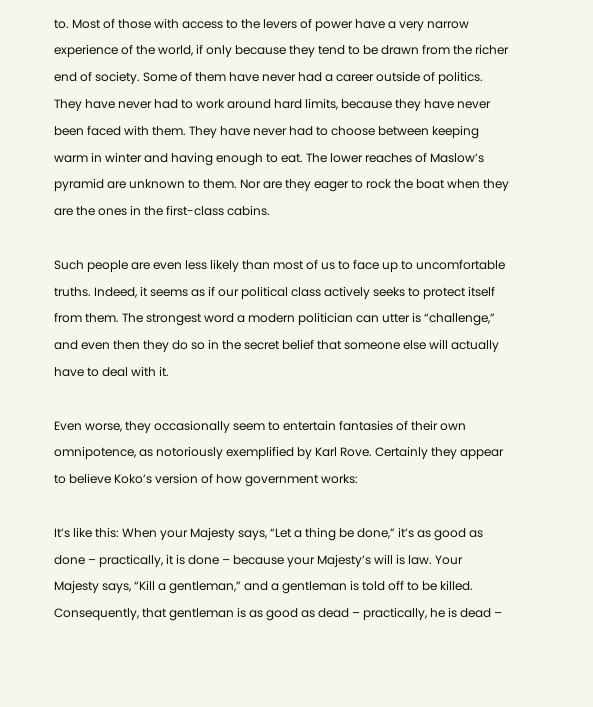to. Most of those with access to the levers of power have a very narrow experience of the world, if only because they tend to be drawn from the richer end of society. Some of them have never had a career outside of politics. They have never had to work around hard limits, because they have never been faced with them. They have never had to choose between keeping warm in winter and having enough to eat. The lower reaches of Maslow’s pyramid are unknown to them. Nor are they eager to rock the boat when they are the ones in the first-class cabins.

Such people are even less likely than most of us to face up to uncomfortable truths. Indeed, it seems as if our political class actively seeks to protect itself from them. The strongest word a modern politician can utter is “challenge,” and even then they do so in the secret belief that someone else will actually have to deal with it.

Even worse, they occasionally seem to entertain fantasies of their own omnipotence, as notoriously exemplified by Karl Rove. Certainly they appear to believe Koko’s version of how government works:

It’s like this: When your Majesty says, “Let a thing be done,” it’s as good as done – practically, it is done – because your Majesty’s will is law. Your Majesty says, “Kill a gentleman,” and a gentleman is told off to be killed. Consequently, that gentleman is as good as dead – practically, he is dead –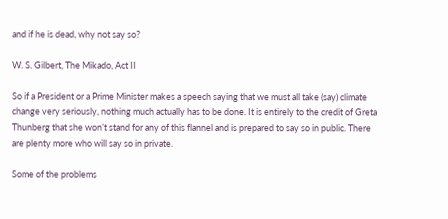and if he is dead, why not say so?

W. S. Gilbert, The Mikado, Act II

So if a President or a Prime Minister makes a speech saying that we must all take (say) climate change very seriously, nothing much actually has to be done. It is entirely to the credit of Greta Thunberg that she won’t stand for any of this flannel and is prepared to say so in public. There are plenty more who will say so in private.

Some of the problems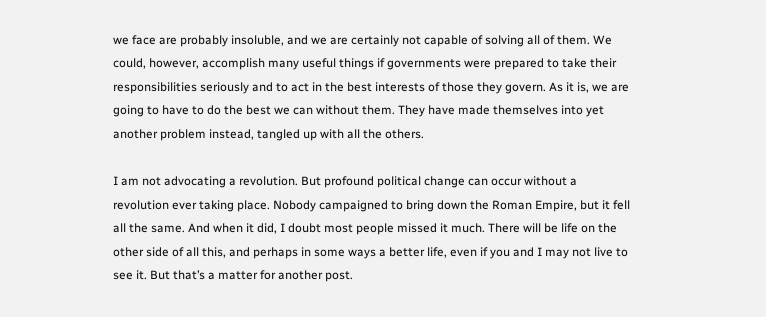we face are probably insoluble, and we are certainly not capable of solving all of them. We could, however, accomplish many useful things if governments were prepared to take their responsibilities seriously and to act in the best interests of those they govern. As it is, we are going to have to do the best we can without them. They have made themselves into yet another problem instead, tangled up with all the others.

I am not advocating a revolution. But profound political change can occur without a revolution ever taking place. Nobody campaigned to bring down the Roman Empire, but it fell all the same. And when it did, I doubt most people missed it much. There will be life on the other side of all this, and perhaps in some ways a better life, even if you and I may not live to see it. But that’s a matter for another post.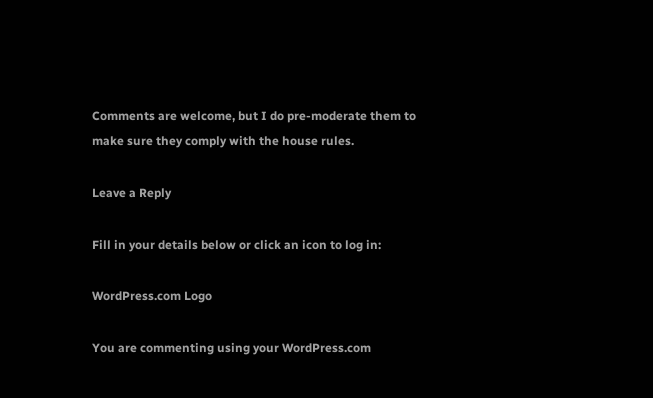Comments are welcome, but I do pre-moderate them to make sure they comply with the house rules.

Leave a Reply

Fill in your details below or click an icon to log in:

WordPress.com Logo

You are commenting using your WordPress.com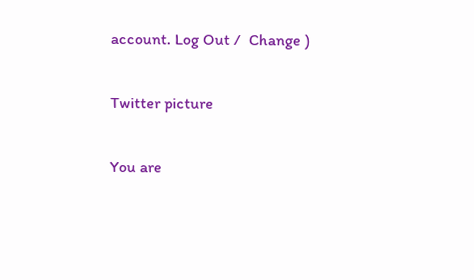account. Log Out /  Change )

Twitter picture

You are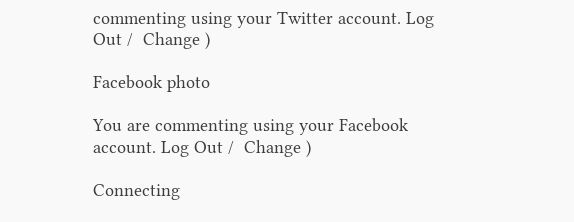commenting using your Twitter account. Log Out /  Change )

Facebook photo

You are commenting using your Facebook account. Log Out /  Change )

Connecting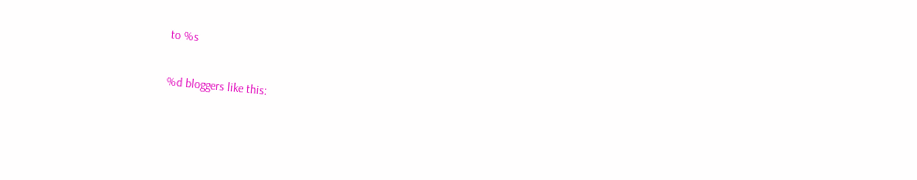to %s

%d bloggers like this: